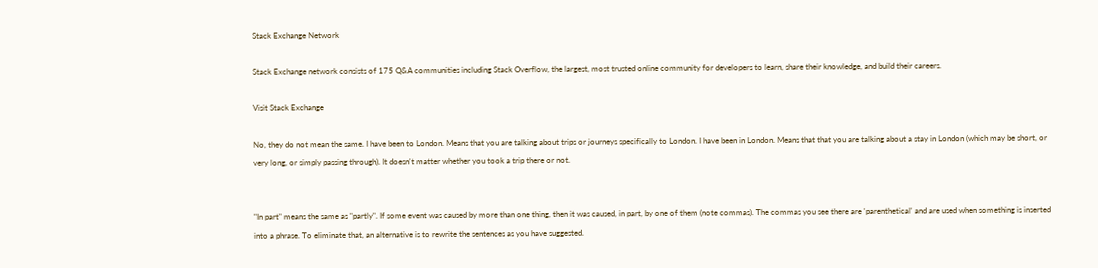Stack Exchange Network

Stack Exchange network consists of 175 Q&A communities including Stack Overflow, the largest, most trusted online community for developers to learn, share their knowledge, and build their careers.

Visit Stack Exchange

No, they do not mean the same. I have been to London. Means that you are talking about trips or journeys specifically to London. I have been in London. Means that that you are talking about a stay in London (which may be short, or very long, or simply passing through). It doesn't matter whether you took a trip there or not.


"In part" means the same as "partly". If some event was caused by more than one thing, then it was caused, in part, by one of them (note commas). The commas you see there are 'parenthetical' and are used when something is inserted into a phrase. To eliminate that, an alternative is to rewrite the sentences as you have suggested.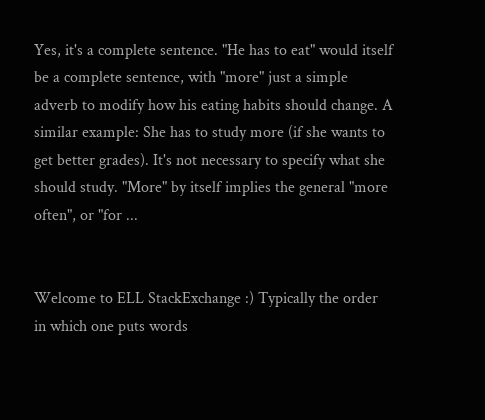Yes, it's a complete sentence. "He has to eat" would itself be a complete sentence, with "more" just a simple adverb to modify how his eating habits should change. A similar example: She has to study more (if she wants to get better grades). It's not necessary to specify what she should study. "More" by itself implies the general "more often", or "for ...


Welcome to ELL StackExchange :) Typically the order in which one puts words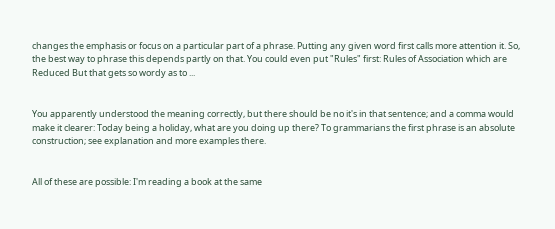changes the emphasis or focus on a particular part of a phrase. Putting any given word first calls more attention it. So, the best way to phrase this depends partly on that. You could even put "Rules" first: Rules of Association which are Reduced But that gets so wordy as to ...


You apparently understood the meaning correctly, but there should be no it's in that sentence; and a comma would make it clearer: Today being a holiday, what are you doing up there? To grammarians the first phrase is an absolute construction; see explanation and more examples there.


All of these are possible: I'm reading a book at the same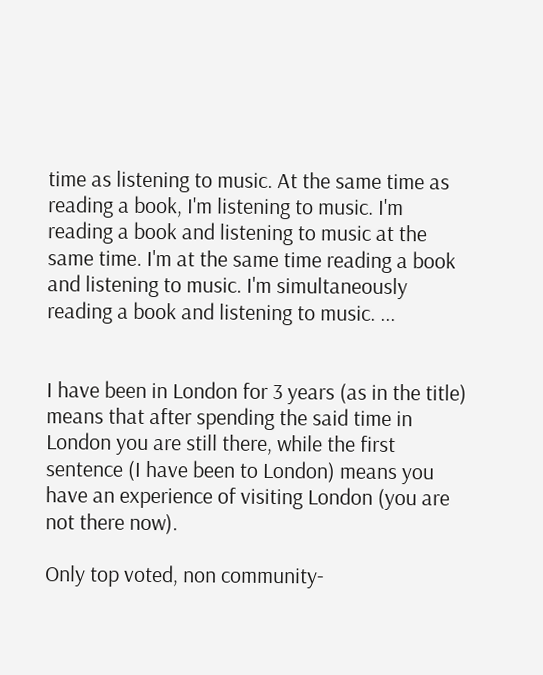time as listening to music. At the same time as reading a book, I'm listening to music. I'm reading a book and listening to music at the same time. I'm at the same time reading a book and listening to music. I'm simultaneously reading a book and listening to music. ...


I have been in London for 3 years (as in the title) means that after spending the said time in London you are still there, while the first sentence (I have been to London) means you have an experience of visiting London (you are not there now).

Only top voted, non community-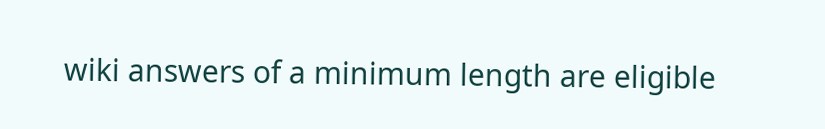wiki answers of a minimum length are eligible